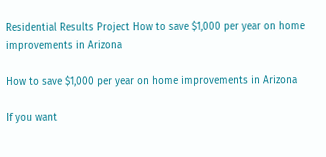Residential Results Project How to save $1,000 per year on home improvements in Arizona

How to save $1,000 per year on home improvements in Arizona

If you want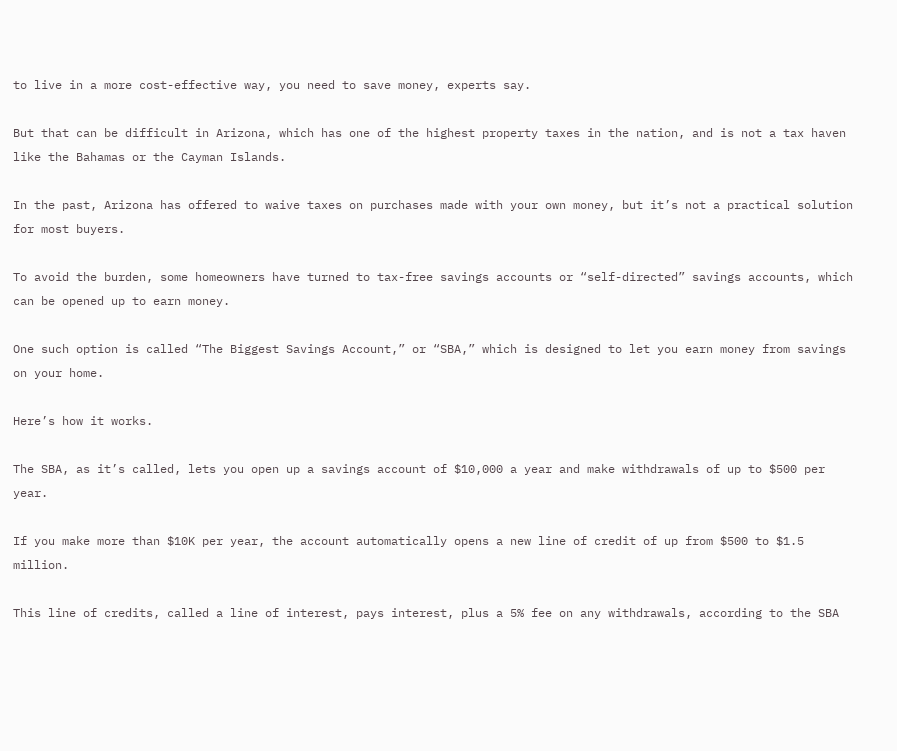to live in a more cost-effective way, you need to save money, experts say.

But that can be difficult in Arizona, which has one of the highest property taxes in the nation, and is not a tax haven like the Bahamas or the Cayman Islands.

In the past, Arizona has offered to waive taxes on purchases made with your own money, but it’s not a practical solution for most buyers.

To avoid the burden, some homeowners have turned to tax-free savings accounts or “self-directed” savings accounts, which can be opened up to earn money.

One such option is called “The Biggest Savings Account,” or “SBA,” which is designed to let you earn money from savings on your home.

Here’s how it works.

The SBA, as it’s called, lets you open up a savings account of $10,000 a year and make withdrawals of up to $500 per year.

If you make more than $10K per year, the account automatically opens a new line of credit of up from $500 to $1.5 million.

This line of credits, called a line of interest, pays interest, plus a 5% fee on any withdrawals, according to the SBA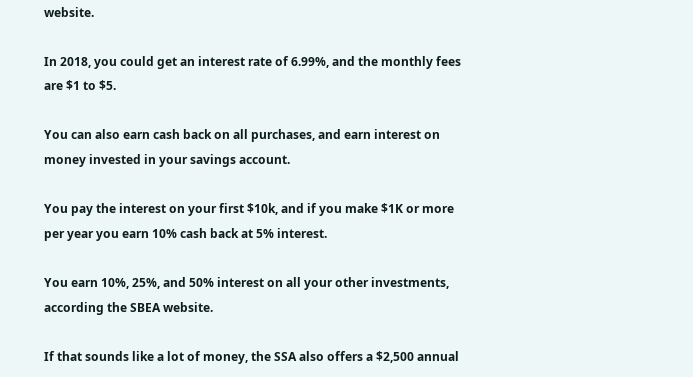website.

In 2018, you could get an interest rate of 6.99%, and the monthly fees are $1 to $5.

You can also earn cash back on all purchases, and earn interest on money invested in your savings account.

You pay the interest on your first $10k, and if you make $1K or more per year you earn 10% cash back at 5% interest.

You earn 10%, 25%, and 50% interest on all your other investments, according the SBEA website.

If that sounds like a lot of money, the SSA also offers a $2,500 annual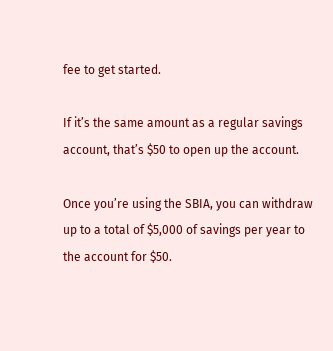fee to get started.

If it’s the same amount as a regular savings account, that’s $50 to open up the account.

Once you’re using the SBIA, you can withdraw up to a total of $5,000 of savings per year to the account for $50.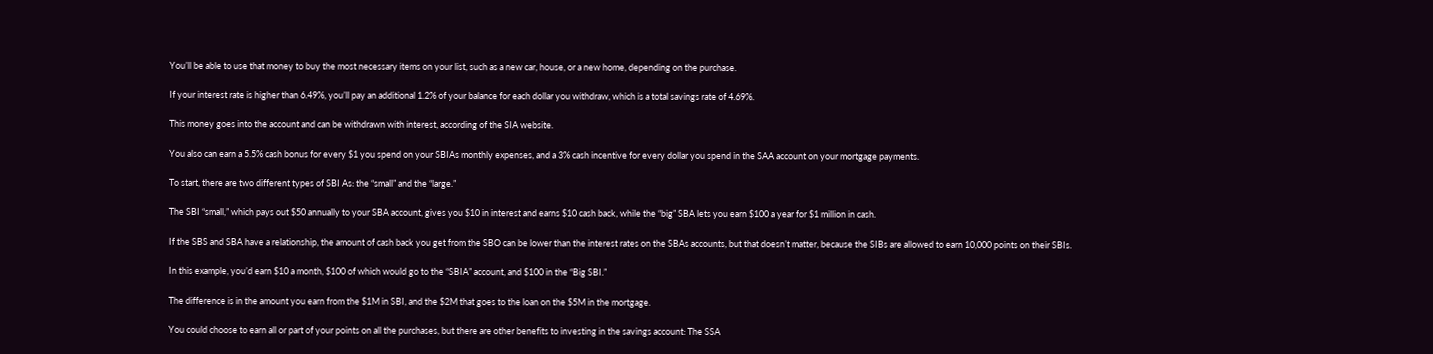You’ll be able to use that money to buy the most necessary items on your list, such as a new car, house, or a new home, depending on the purchase.

If your interest rate is higher than 6.49%, you’ll pay an additional 1.2% of your balance for each dollar you withdraw, which is a total savings rate of 4.69%.

This money goes into the account and can be withdrawn with interest, according of the SIA website.

You also can earn a 5.5% cash bonus for every $1 you spend on your SBIAs monthly expenses, and a 3% cash incentive for every dollar you spend in the SAA account on your mortgage payments.

To start, there are two different types of SBI As: the “small” and the “large.”

The SBI “small,” which pays out $50 annually to your SBA account, gives you $10 in interest and earns $10 cash back, while the “big” SBA lets you earn $100 a year for $1 million in cash.

If the SBS and SBA have a relationship, the amount of cash back you get from the SBO can be lower than the interest rates on the SBAs accounts, but that doesn’t matter, because the SIBs are allowed to earn 10,000 points on their SBIs.

In this example, you’d earn $10 a month, $100 of which would go to the “SBIA” account, and $100 in the “Big SBI.”

The difference is in the amount you earn from the $1M in SBI, and the $2M that goes to the loan on the $5M in the mortgage.

You could choose to earn all or part of your points on all the purchases, but there are other benefits to investing in the savings account: The SSA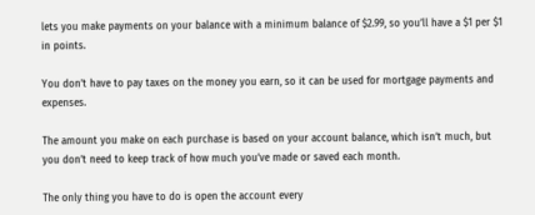lets you make payments on your balance with a minimum balance of $2.99, so you’ll have a $1 per $1 in points.

You don’t have to pay taxes on the money you earn, so it can be used for mortgage payments and expenses.

The amount you make on each purchase is based on your account balance, which isn’t much, but you don’t need to keep track of how much you’ve made or saved each month.

The only thing you have to do is open the account every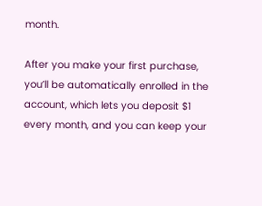month.

After you make your first purchase, you’ll be automatically enrolled in the account, which lets you deposit $1 every month, and you can keep your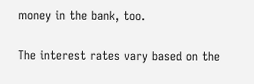money in the bank, too.

The interest rates vary based on the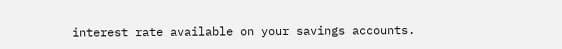interest rate available on your savings accounts.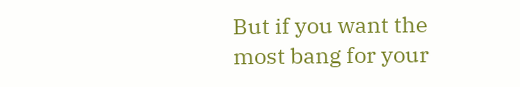But if you want the most bang for your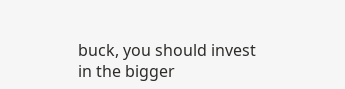buck, you should invest in the bigger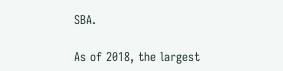SBA.

As of 2018, the largest